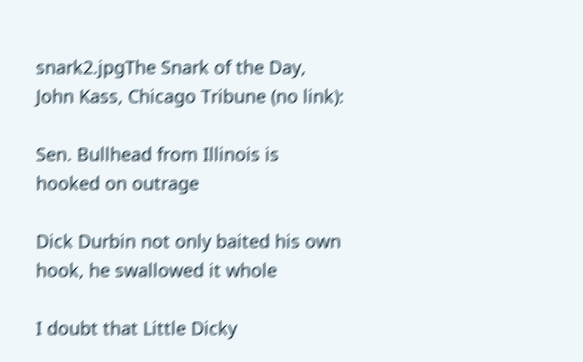snark2.jpgThe Snark of the Day, John Kass, Chicago Tribune (no link):

Sen. Bullhead from Illinois is hooked on outrage

Dick Durbin not only baited his own hook, he swallowed it whole

I doubt that Little Dicky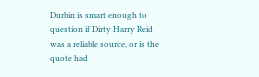Durbin is smart enough to question if Dirty Harry Reid was a reliable source, or is the quote had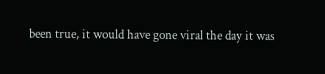been true, it would have gone viral the day it was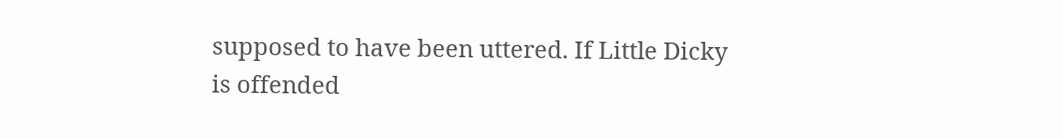supposed to have been uttered. If Little Dicky is offended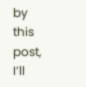by this post, I’ll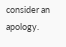consider an apology.